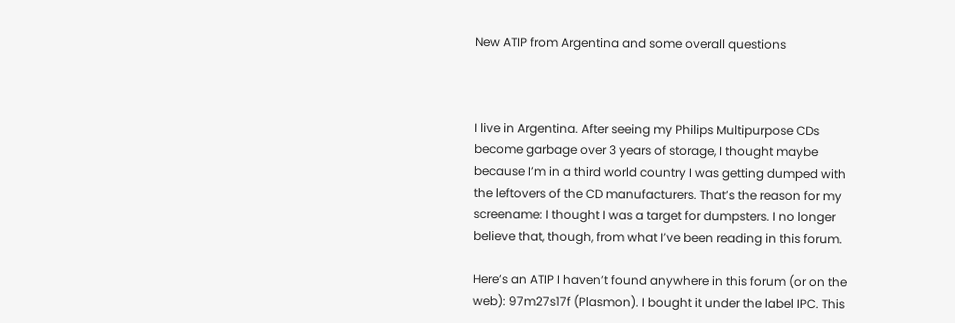New ATIP from Argentina and some overall questions



I live in Argentina. After seeing my Philips Multipurpose CDs become garbage over 3 years of storage, I thought maybe because I’m in a third world country I was getting dumped with the leftovers of the CD manufacturers. That’s the reason for my screename: I thought I was a target for dumpsters. I no longer believe that, though, from what I’ve been reading in this forum.

Here’s an ATIP I haven’t found anywhere in this forum (or on the web): 97m27s17f (Plasmon). I bought it under the label IPC. This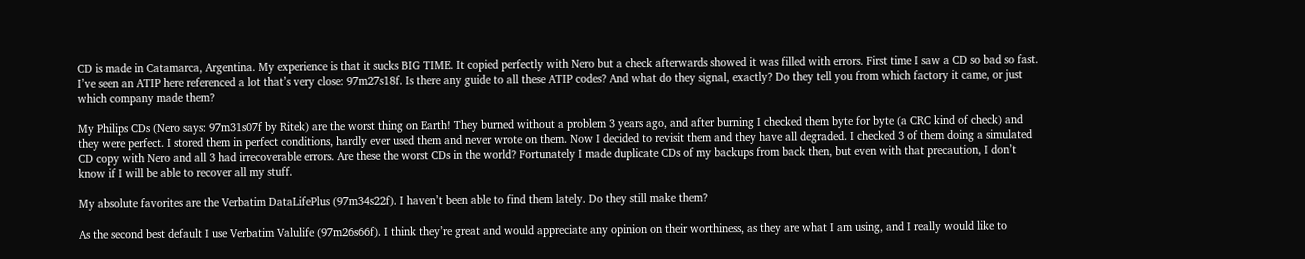CD is made in Catamarca, Argentina. My experience is that it sucks BIG TIME. It copied perfectly with Nero but a check afterwards showed it was filled with errors. First time I saw a CD so bad so fast. I’ve seen an ATIP here referenced a lot that’s very close: 97m27s18f. Is there any guide to all these ATIP codes? And what do they signal, exactly? Do they tell you from which factory it came, or just which company made them?

My Philips CDs (Nero says: 97m31s07f by Ritek) are the worst thing on Earth! They burned without a problem 3 years ago, and after burning I checked them byte for byte (a CRC kind of check) and they were perfect. I stored them in perfect conditions, hardly ever used them and never wrote on them. Now I decided to revisit them and they have all degraded. I checked 3 of them doing a simulated CD copy with Nero and all 3 had irrecoverable errors. Are these the worst CDs in the world? Fortunately I made duplicate CDs of my backups from back then, but even with that precaution, I don’t know if I will be able to recover all my stuff.

My absolute favorites are the Verbatim DataLifePlus (97m34s22f). I haven’t been able to find them lately. Do they still make them?

As the second best default I use Verbatim Valulife (97m26s66f). I think they’re great and would appreciate any opinion on their worthiness, as they are what I am using, and I really would like to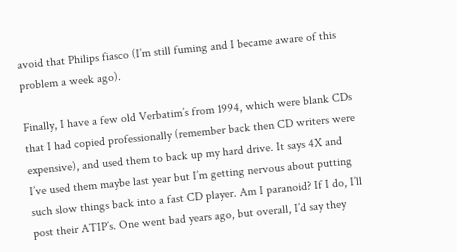avoid that Philips fiasco (I’m still fuming and I became aware of this problem a week ago).

Finally, I have a few old Verbatim’s from 1994, which were blank CDs that I had copied professionally (remember back then CD writers were expensive), and used them to back up my hard drive. It says 4X and I’ve used them maybe last year but I’m getting nervous about putting such slow things back into a fast CD player. Am I paranoid? If I do, I’ll post their ATIP’s. One went bad years ago, but overall, I’d say they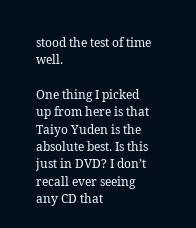stood the test of time well.

One thing I picked up from here is that Taiyo Yuden is the absolute best. Is this just in DVD? I don’t recall ever seeing any CD that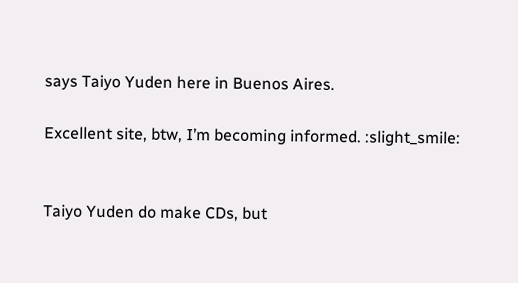says Taiyo Yuden here in Buenos Aires.

Excellent site, btw, I’m becoming informed. :slight_smile:


Taiyo Yuden do make CDs, but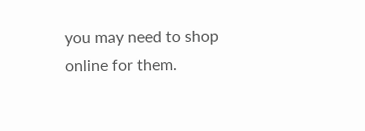you may need to shop online for them.